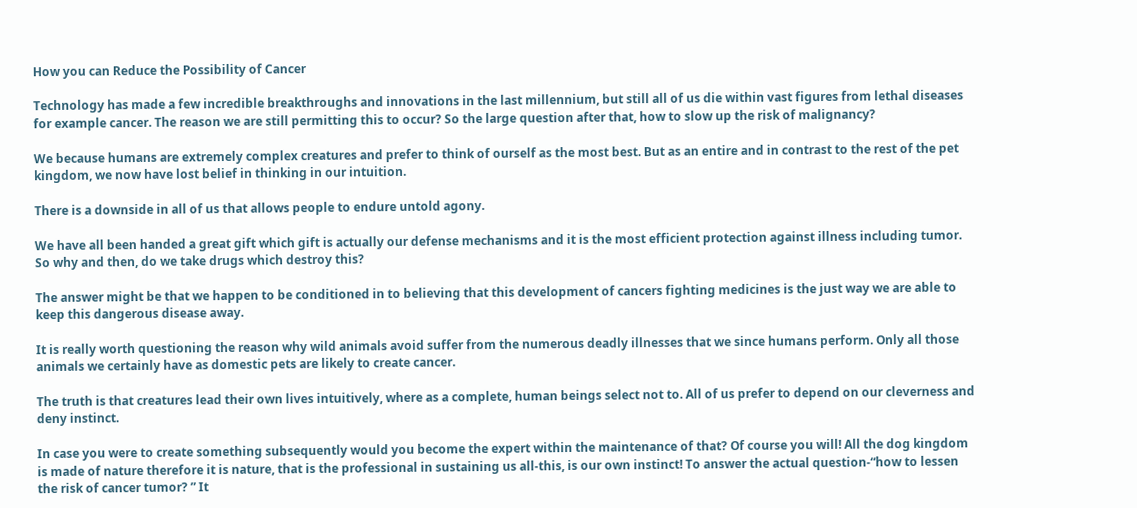How you can Reduce the Possibility of Cancer

Technology has made a few incredible breakthroughs and innovations in the last millennium, but still all of us die within vast figures from lethal diseases for example cancer. The reason we are still permitting this to occur? So the large question after that, how to slow up the risk of malignancy?

We because humans are extremely complex creatures and prefer to think of ourself as the most best. But as an entire and in contrast to the rest of the pet kingdom, we now have lost belief in thinking in our intuition.

There is a downside in all of us that allows people to endure untold agony.

We have all been handed a great gift which gift is actually our defense mechanisms and it is the most efficient protection against illness including tumor. So why and then, do we take drugs which destroy this?

The answer might be that we happen to be conditioned in to believing that this development of cancers fighting medicines is the just way we are able to keep this dangerous disease away.

It is really worth questioning the reason why wild animals avoid suffer from the numerous deadly illnesses that we since humans perform. Only all those animals we certainly have as domestic pets are likely to create cancer.

The truth is that creatures lead their own lives intuitively, where as a complete, human beings select not to. All of us prefer to depend on our cleverness and deny instinct.

In case you were to create something subsequently would you become the expert within the maintenance of that? Of course you will! All the dog kingdom is made of nature therefore it is nature, that is the professional in sustaining us all-this, is our own instinct! To answer the actual question-“how to lessen the risk of cancer tumor? ” It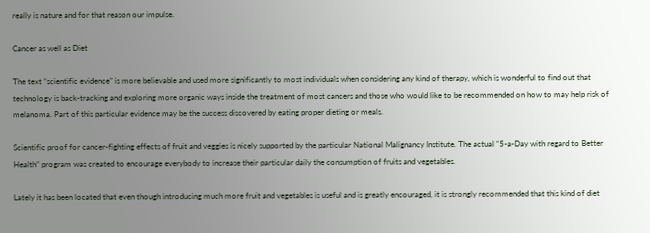really is nature and for that reason our impulse.

Cancer as well as Diet

The text “scientific evidence” is more believable and used more significantly to most individuals when considering any kind of therapy, which is wonderful to find out that technology is back-tracking and exploring more organic ways inside the treatment of most cancers and those who would like to be recommended on how to may help risk of melanoma. Part of this particular evidence may be the success discovered by eating proper dieting or meals.

Scientific proof for cancer-fighting effects of fruit and veggies is nicely supported by the particular National Malignancy Institute. The actual “5-a-Day with regard to Better Health” program was created to encourage everybody to increase their particular daily the consumption of fruits and vegetables.

Lately it has been located that even though introducing much more fruit and vegetables is useful and is greatly encouraged, it is strongly recommended that this kind of diet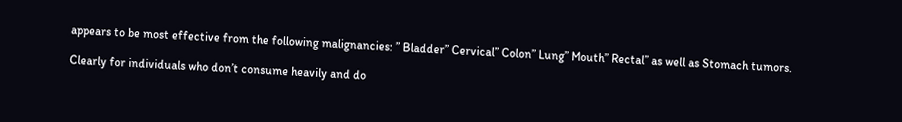appears to be most effective from the following malignancies: ” Bladder” Cervical” Colon” Lung” Mouth” Rectal” as well as Stomach tumors.

Clearly for individuals who don’t consume heavily and do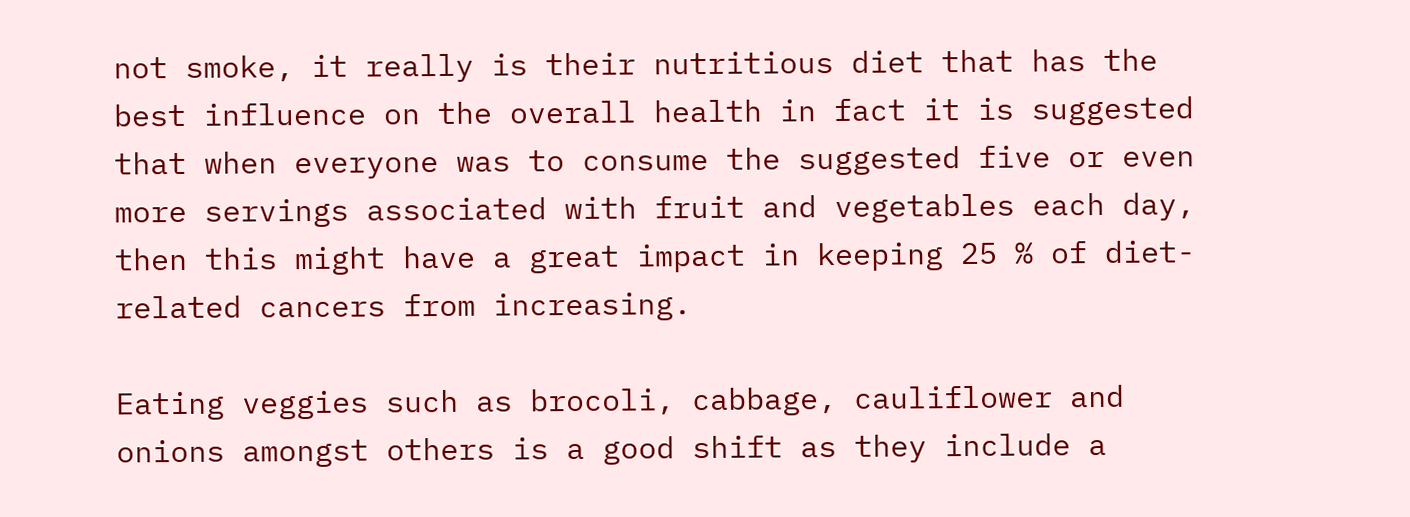not smoke, it really is their nutritious diet that has the best influence on the overall health in fact it is suggested that when everyone was to consume the suggested five or even more servings associated with fruit and vegetables each day, then this might have a great impact in keeping 25 % of diet-related cancers from increasing.

Eating veggies such as brocoli, cabbage, cauliflower and onions amongst others is a good shift as they include a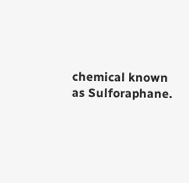chemical known as Sulforaphane.